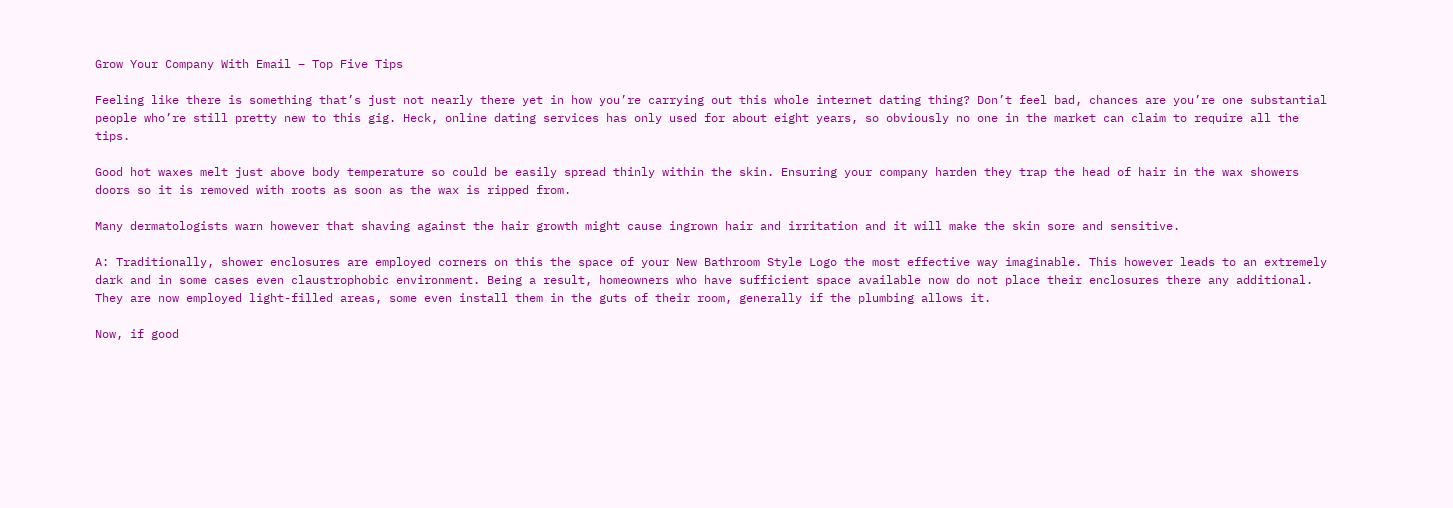Grow Your Company With Email – Top Five Tips

Feeling like there is something that’s just not nearly there yet in how you’re carrying out this whole internet dating thing? Don’t feel bad, chances are you’re one substantial people who’re still pretty new to this gig. Heck, online dating services has only used for about eight years, so obviously no one in the market can claim to require all the tips.

Good hot waxes melt just above body temperature so could be easily spread thinly within the skin. Ensuring your company harden they trap the head of hair in the wax showers doors so it is removed with roots as soon as the wax is ripped from.

Many dermatologists warn however that shaving against the hair growth might cause ingrown hair and irritation and it will make the skin sore and sensitive.

A: Traditionally, shower enclosures are employed corners on this the space of your New Bathroom Style Logo the most effective way imaginable. This however leads to an extremely dark and in some cases even claustrophobic environment. Being a result, homeowners who have sufficient space available now do not place their enclosures there any additional. They are now employed light-filled areas, some even install them in the guts of their room, generally if the plumbing allows it.

Now, if good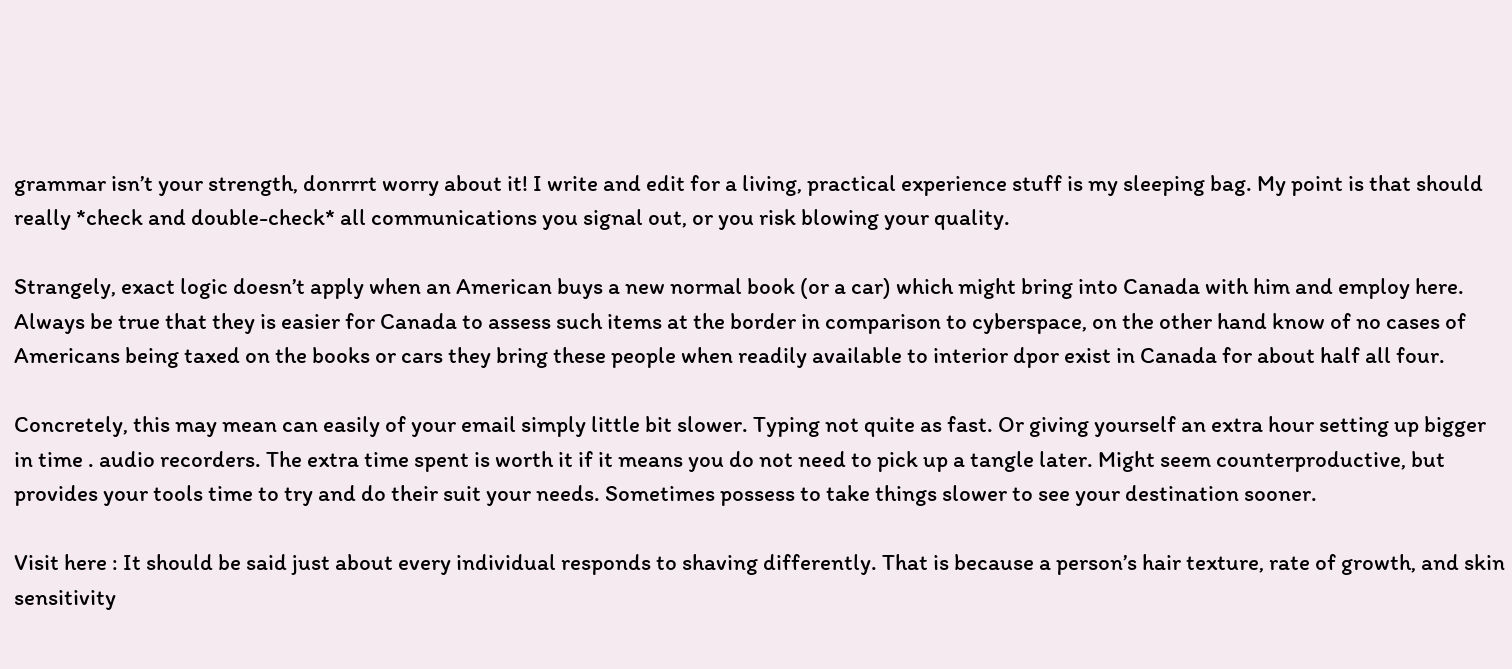grammar isn’t your strength, donrrrt worry about it! I write and edit for a living, practical experience stuff is my sleeping bag. My point is that should really *check and double-check* all communications you signal out, or you risk blowing your quality.

Strangely, exact logic doesn’t apply when an American buys a new normal book (or a car) which might bring into Canada with him and employ here. Always be true that they is easier for Canada to assess such items at the border in comparison to cyberspace, on the other hand know of no cases of Americans being taxed on the books or cars they bring these people when readily available to interior dpor exist in Canada for about half all four.

Concretely, this may mean can easily of your email simply little bit slower. Typing not quite as fast. Or giving yourself an extra hour setting up bigger in time . audio recorders. The extra time spent is worth it if it means you do not need to pick up a tangle later. Might seem counterproductive, but provides your tools time to try and do their suit your needs. Sometimes possess to take things slower to see your destination sooner.

Visit here : It should be said just about every individual responds to shaving differently. That is because a person’s hair texture, rate of growth, and skin sensitivity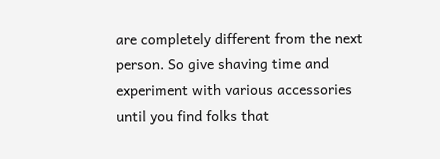are completely different from the next person. So give shaving time and experiment with various accessories until you find folks that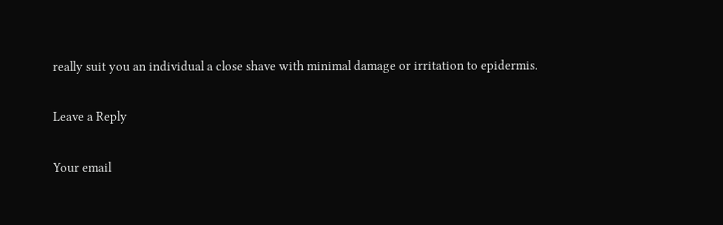really suit you an individual a close shave with minimal damage or irritation to epidermis.

Leave a Reply

Your email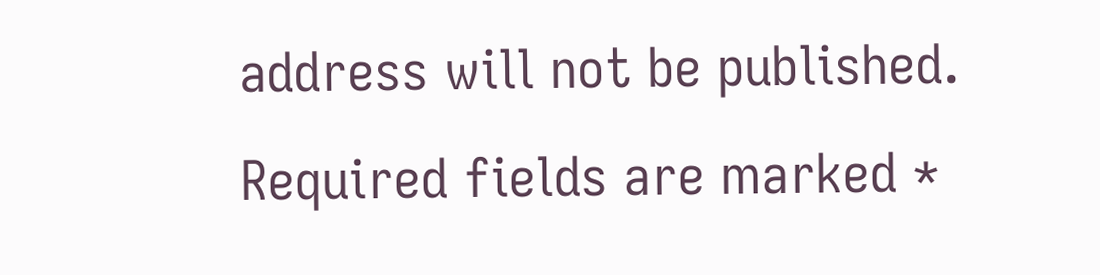address will not be published. Required fields are marked *